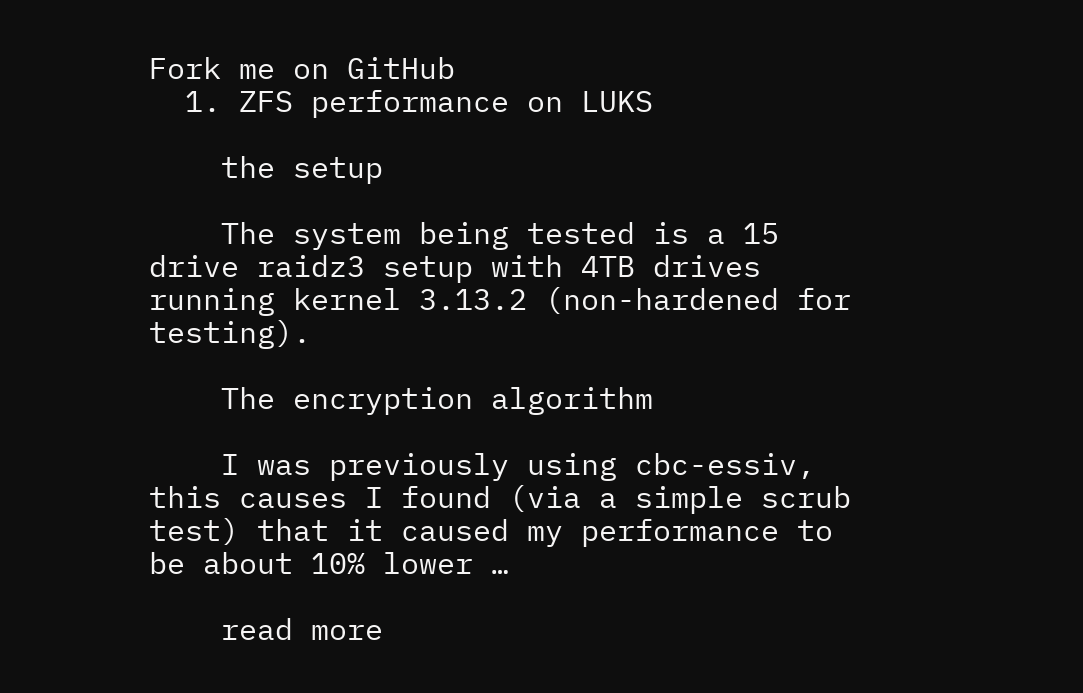Fork me on GitHub
  1. ZFS performance on LUKS

    the setup

    The system being tested is a 15 drive raidz3 setup with 4TB drives running kernel 3.13.2 (non-hardened for testing).

    The encryption algorithm

    I was previously using cbc-essiv, this causes I found (via a simple scrub test) that it caused my performance to be about 10% lower …

    read more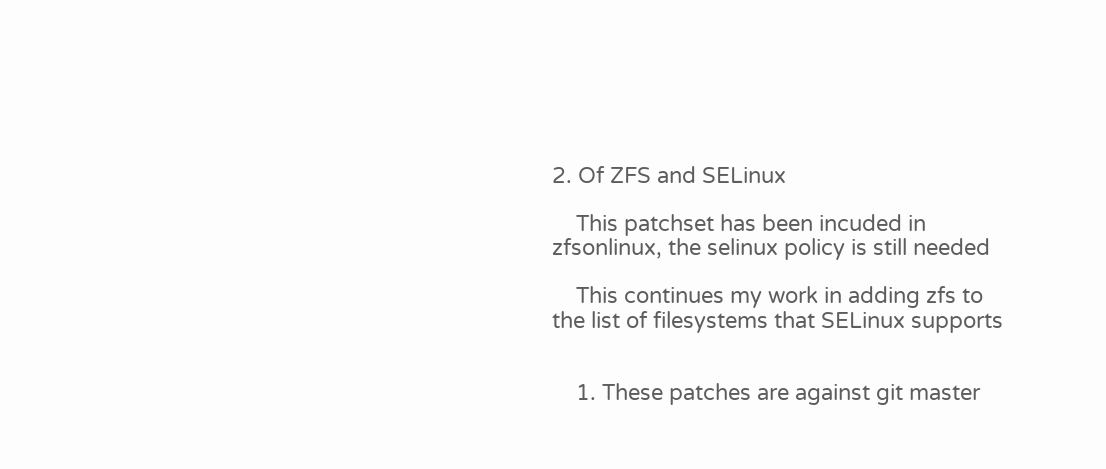2. Of ZFS and SELinux

    This patchset has been incuded in zfsonlinux, the selinux policy is still needed

    This continues my work in adding zfs to the list of filesystems that SELinux supports


    1. These patches are against git master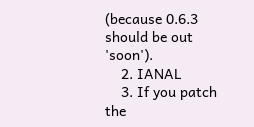(because 0.6.3 should be out 'soon').
    2. IANAL
    3. If you patch the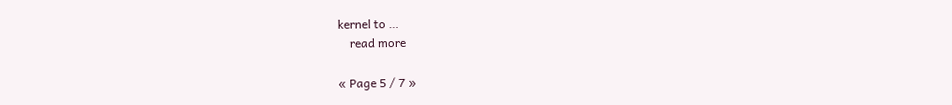kernel to …
    read more

« Page 5 / 7 »